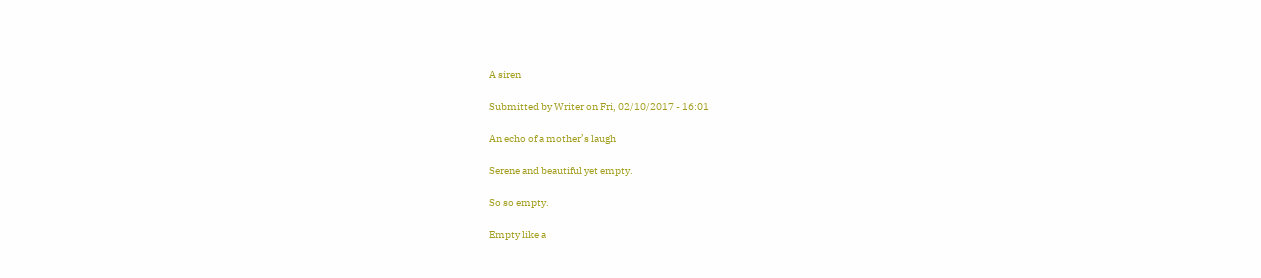A siren

Submitted by Writer on Fri, 02/10/2017 - 16:01

An echo of a mother’s laugh

Serene and beautiful yet empty.

So so empty.

Empty like a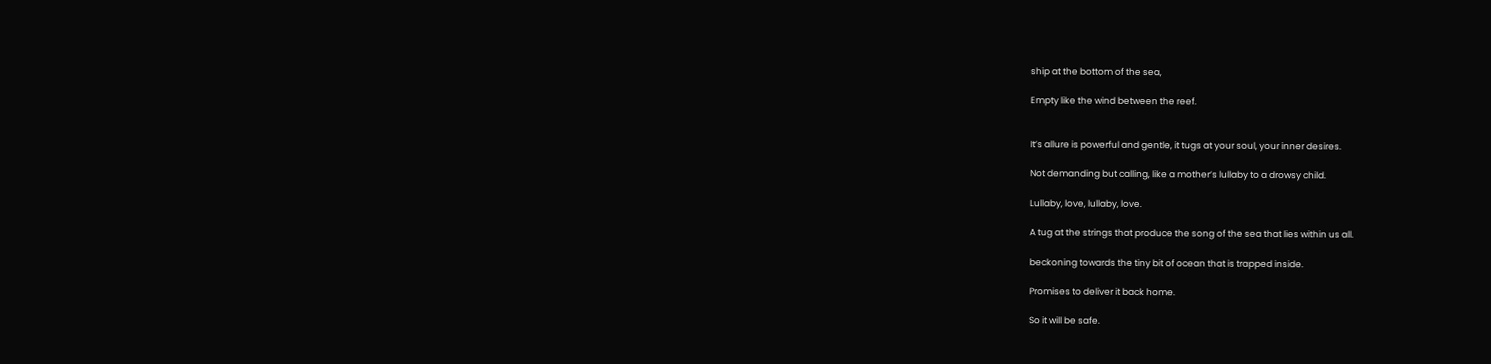ship at the bottom of the sea,

Empty like the wind between the reef.


It’s allure is powerful and gentle, it tugs at your soul, your inner desires.

Not demanding but calling, like a mother’s lullaby to a drowsy child.

Lullaby, love, lullaby, love.

A tug at the strings that produce the song of the sea that lies within us all.

beckoning towards the tiny bit of ocean that is trapped inside.

Promises to deliver it back home.

So it will be safe.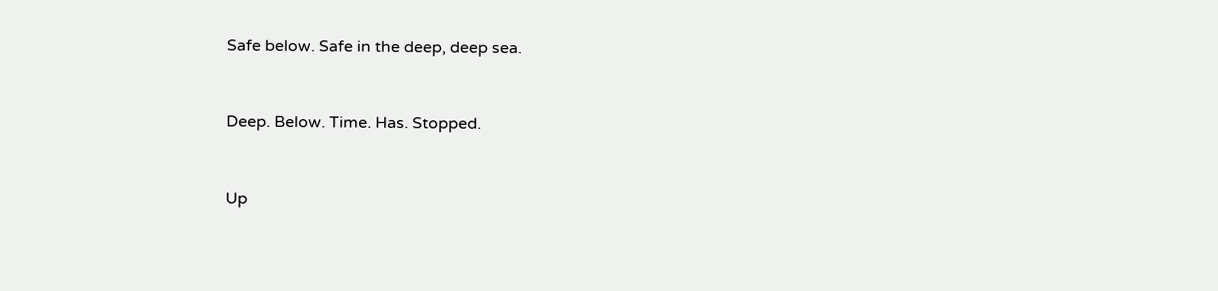Safe below. Safe in the deep, deep sea.


Deep. Below. Time. Has. Stopped.


Up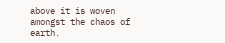above it is woven amongst the chaos of earth.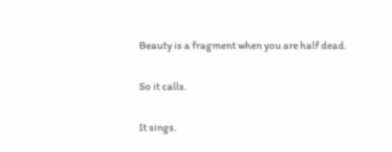Beauty is a fragment when you are half dead.

So it calls.

It sings.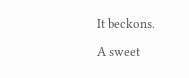It beckons.

A sweet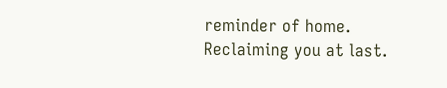reminder of home. Reclaiming you at last.